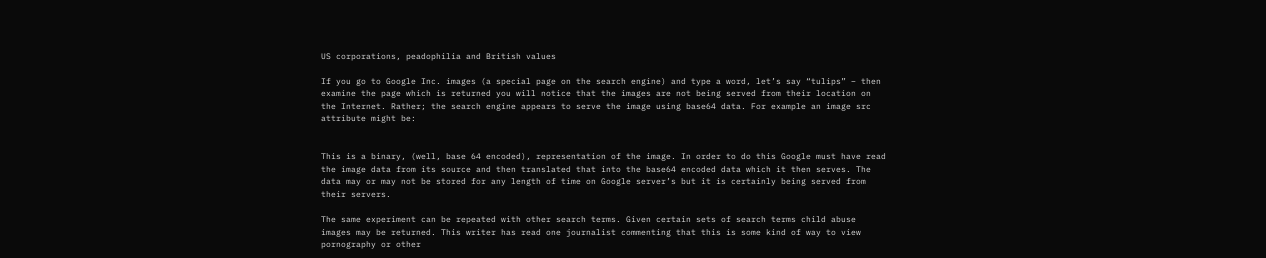US corporations, peadophilia and British values

If you go to Google Inc. images (a special page on the search engine) and type a word, let’s say “tulips” – then examine the page which is returned you will notice that the images are not being served from their location on the Internet. Rather; the search engine appears to serve the image using base64 data. For example an image src attribute might be:


This is a binary, (well, base 64 encoded), representation of the image. In order to do this Google must have read the image data from its source and then translated that into the base64 encoded data which it then serves. The data may or may not be stored for any length of time on Google server’s but it is certainly being served from their servers.

The same experiment can be repeated with other search terms. Given certain sets of search terms child abuse images may be returned. This writer has read one journalist commenting that this is some kind of way to view pornography or other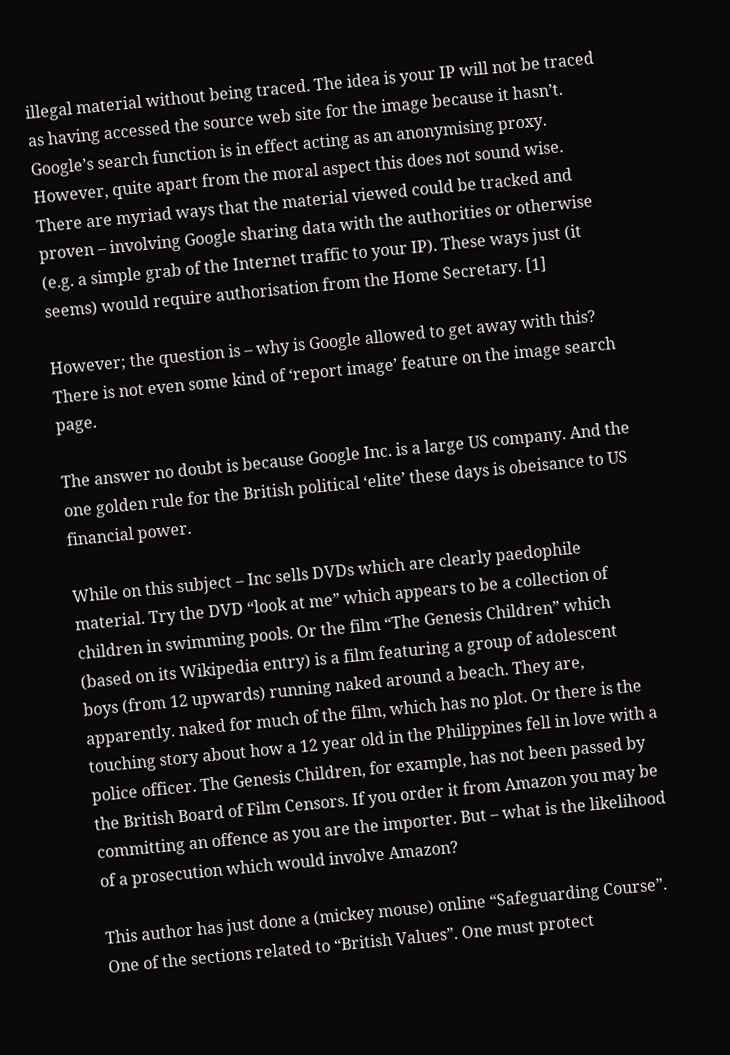illegal material without being traced. The idea is your IP will not be traced as having accessed the source web site for the image because it hasn’t. Google’s search function is in effect acting as an anonymising proxy. However, quite apart from the moral aspect this does not sound wise. There are myriad ways that the material viewed could be tracked and proven – involving Google sharing data with the authorities or otherwise (e.g. a simple grab of the Internet traffic to your IP). These ways just (it seems) would require authorisation from the Home Secretary. [1]

However; the question is – why is Google allowed to get away with this? There is not even some kind of ‘report image’ feature on the image search page.

The answer no doubt is because Google Inc. is a large US company. And the one golden rule for the British political ‘elite’ these days is obeisance to US financial power.

While on this subject – Inc sells DVDs which are clearly paedophile material. Try the DVD “look at me” which appears to be a collection of children in swimming pools. Or the film “The Genesis Children” which (based on its Wikipedia entry) is a film featuring a group of adolescent boys (from 12 upwards) running naked around a beach. They are, apparently. naked for much of the film, which has no plot. Or there is the touching story about how a 12 year old in the Philippines fell in love with a police officer. The Genesis Children, for example, has not been passed by the British Board of Film Censors. If you order it from Amazon you may be committing an offence as you are the importer. But – what is the likelihood of a prosecution which would involve Amazon?

This author has just done a (mickey mouse) online “Safeguarding Course”. One of the sections related to “British Values”. One must protect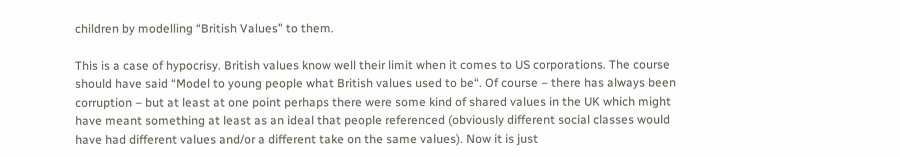children by modelling “British Values” to them.

This is a case of hypocrisy. British values know well their limit when it comes to US corporations. The course should have said “Model to young people what British values used to be“. Of course – there has always been corruption – but at least at one point perhaps there were some kind of shared values in the UK which might have meant something at least as an ideal that people referenced (obviously different social classes would have had different values and/or a different take on the same values). Now it is just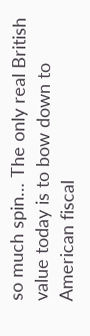so much spin… The only real British value today is to bow down to American fiscal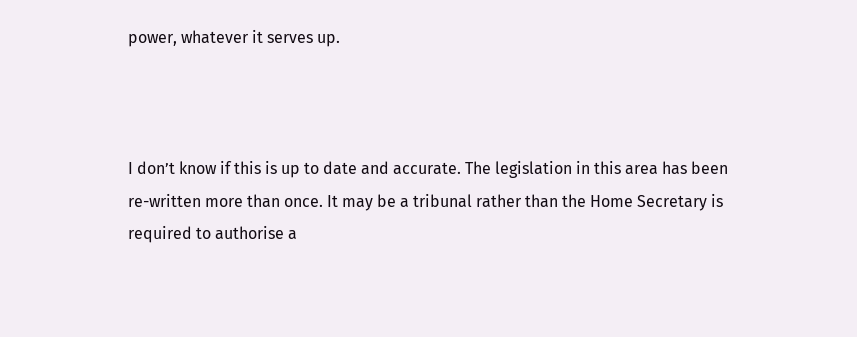power, whatever it serves up.



I don’t know if this is up to date and accurate. The legislation in this area has been re-written more than once. It may be a tribunal rather than the Home Secretary is required to authorise a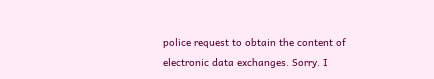police request to obtain the content of electronic data exchanges. Sorry. I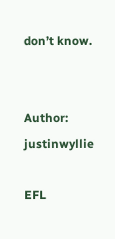don’t know.


Author: justinwyllie

EFL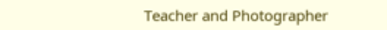Teacher and Photographer